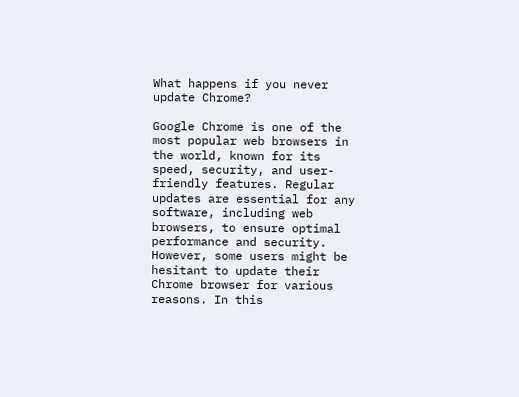What happens if you never update Chrome?

Google Chrome is one of the most popular web browsers in the world, known for its speed, security, and user-friendly features. Regular updates are essential for any software, including web browsers, to ensure optimal performance and security. However, some users might be hesitant to update their Chrome browser for various reasons. In this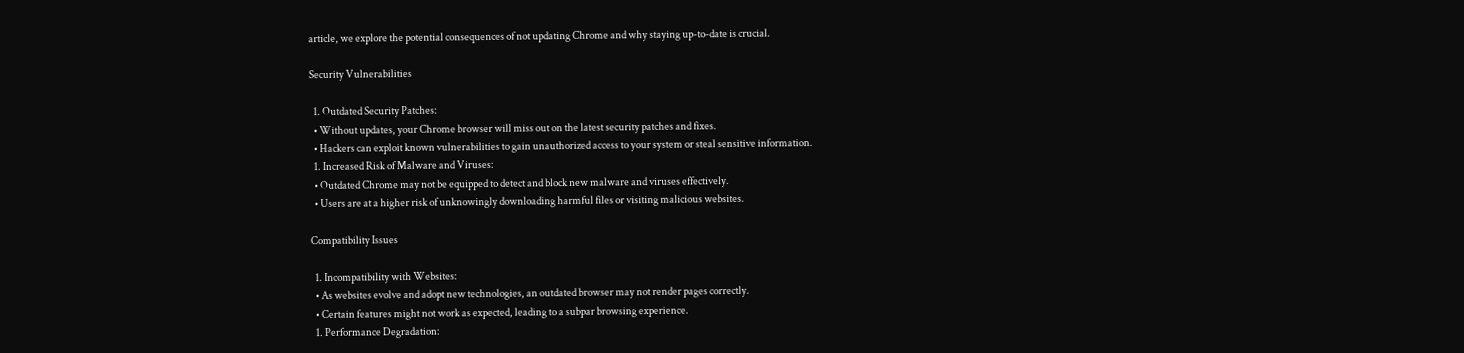article, we explore the potential consequences of not updating Chrome and why staying up-to-date is crucial.

Security Vulnerabilities

  1. Outdated Security Patches:
  • Without updates, your Chrome browser will miss out on the latest security patches and fixes.
  • Hackers can exploit known vulnerabilities to gain unauthorized access to your system or steal sensitive information.
  1. Increased Risk of Malware and Viruses:
  • Outdated Chrome may not be equipped to detect and block new malware and viruses effectively.
  • Users are at a higher risk of unknowingly downloading harmful files or visiting malicious websites.

Compatibility Issues

  1. Incompatibility with Websites:
  • As websites evolve and adopt new technologies, an outdated browser may not render pages correctly.
  • Certain features might not work as expected, leading to a subpar browsing experience.
  1. Performance Degradation: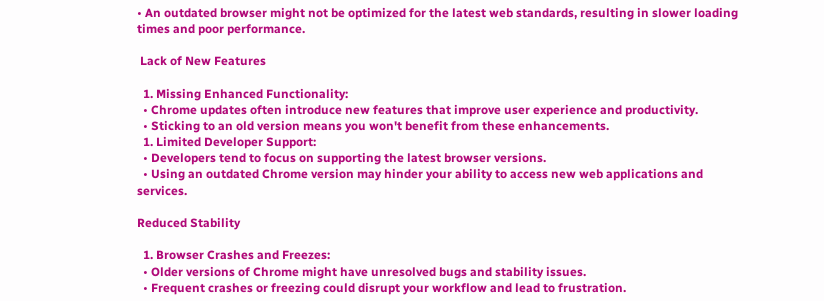• An outdated browser might not be optimized for the latest web standards, resulting in slower loading times and poor performance.

 Lack of New Features

  1. Missing Enhanced Functionality:
  • Chrome updates often introduce new features that improve user experience and productivity.
  • Sticking to an old version means you won't benefit from these enhancements.
  1. Limited Developer Support:
  • Developers tend to focus on supporting the latest browser versions.
  • Using an outdated Chrome version may hinder your ability to access new web applications and services.

Reduced Stability

  1. Browser Crashes and Freezes:
  • Older versions of Chrome might have unresolved bugs and stability issues.
  • Frequent crashes or freezing could disrupt your workflow and lead to frustration.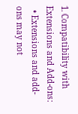1. Compatibility with Extensions and Add-ons:
  • Extensions and add-ons may not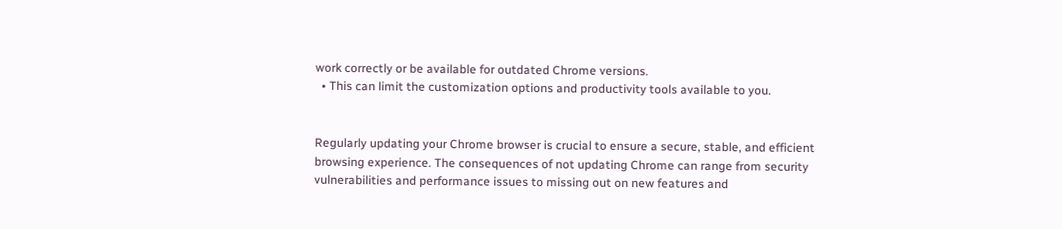work correctly or be available for outdated Chrome versions.
  • This can limit the customization options and productivity tools available to you.


Regularly updating your Chrome browser is crucial to ensure a secure, stable, and efficient browsing experience. The consequences of not updating Chrome can range from security vulnerabilities and performance issues to missing out on new features and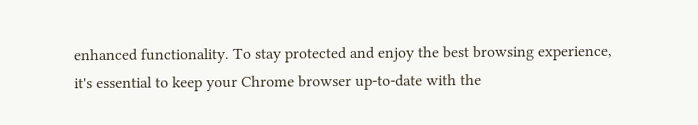enhanced functionality. To stay protected and enjoy the best browsing experience, it's essential to keep your Chrome browser up-to-date with the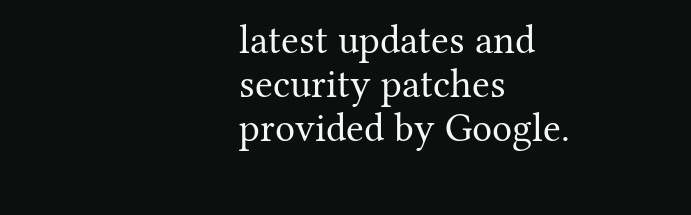latest updates and security patches provided by Google.